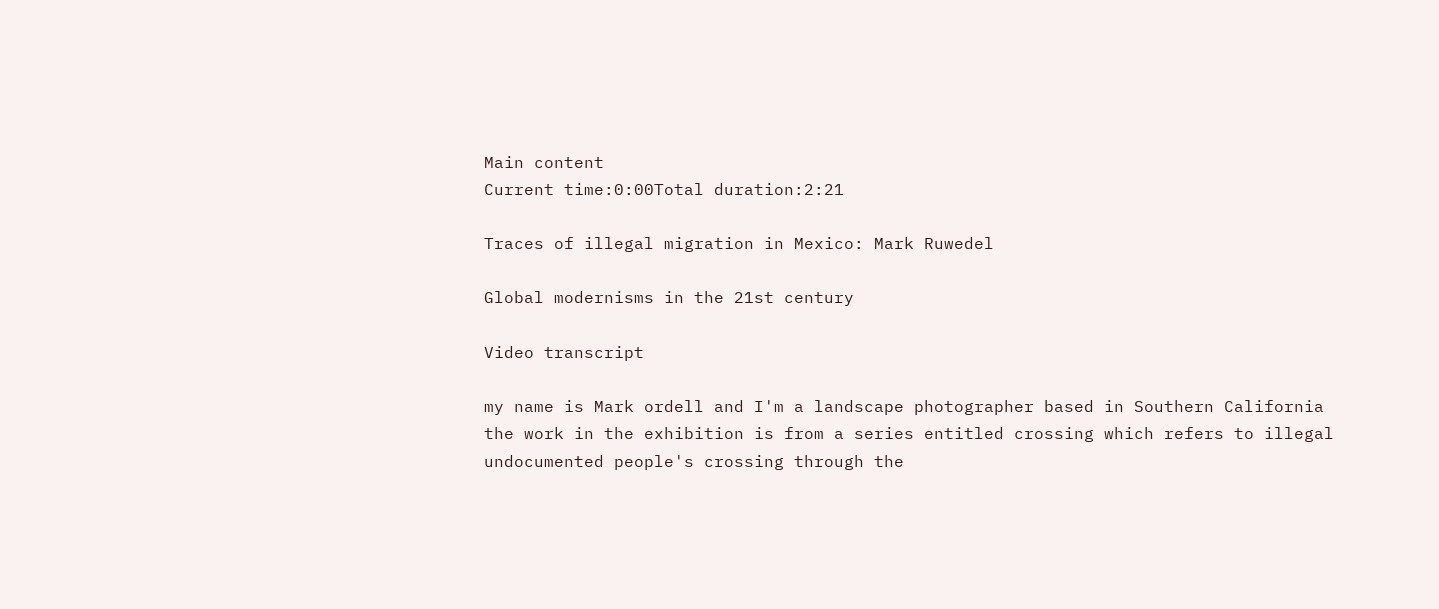Main content
Current time:0:00Total duration:2:21

Traces of illegal migration in Mexico: Mark Ruwedel

Global modernisms in the 21st century

Video transcript

my name is Mark ordell and I'm a landscape photographer based in Southern California the work in the exhibition is from a series entitled crossing which refers to illegal undocumented people's crossing through the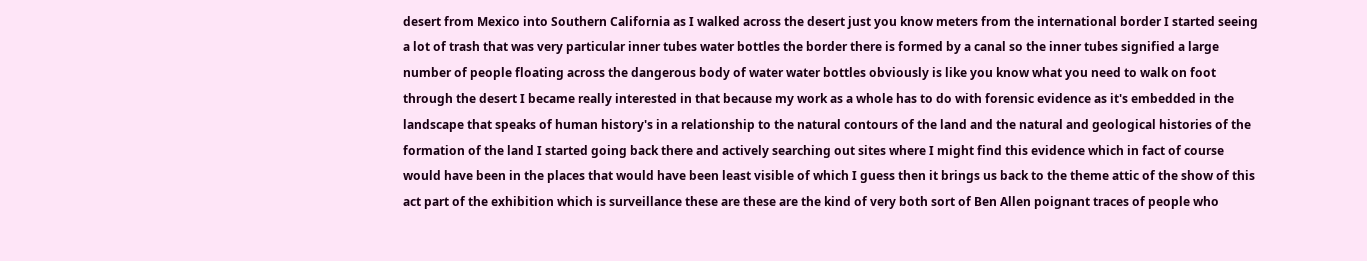desert from Mexico into Southern California as I walked across the desert just you know meters from the international border I started seeing a lot of trash that was very particular inner tubes water bottles the border there is formed by a canal so the inner tubes signified a large number of people floating across the dangerous body of water water bottles obviously is like you know what you need to walk on foot through the desert I became really interested in that because my work as a whole has to do with forensic evidence as it's embedded in the landscape that speaks of human history's in a relationship to the natural contours of the land and the natural and geological histories of the formation of the land I started going back there and actively searching out sites where I might find this evidence which in fact of course would have been in the places that would have been least visible of which I guess then it brings us back to the theme attic of the show of this act part of the exhibition which is surveillance these are these are the kind of very both sort of Ben Allen poignant traces of people who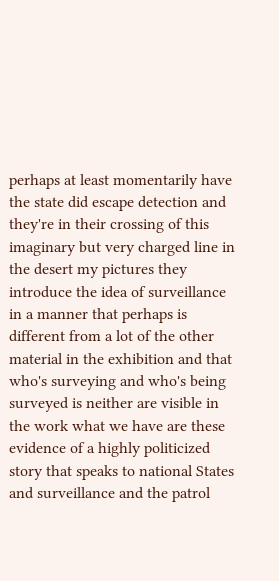perhaps at least momentarily have the state did escape detection and they're in their crossing of this imaginary but very charged line in the desert my pictures they introduce the idea of surveillance in a manner that perhaps is different from a lot of the other material in the exhibition and that who's surveying and who's being surveyed is neither are visible in the work what we have are these evidence of a highly politicized story that speaks to national States and surveillance and the patrol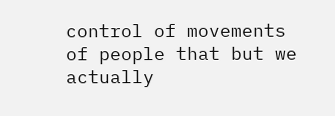control of movements of people that but we actually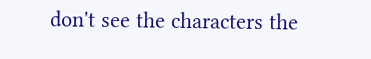don't see the characters the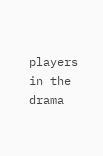players in the drama